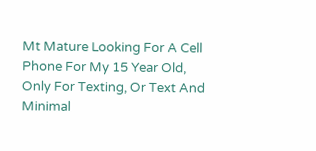Mt Mature Looking For A Cell Phone For My 15 Year Old, Only For Texting, Or Text And Minimal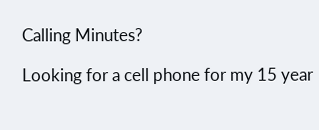Calling Minutes?

Looking for a cell phone for my 15 year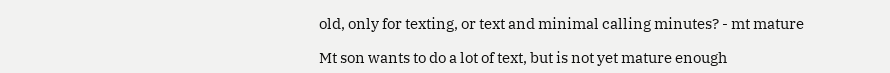old, only for texting, or text and minimal calling minutes? - mt mature

Mt son wants to do a lot of text, but is not yet mature enough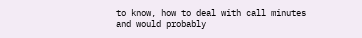to know, how to deal with call minutes and would probably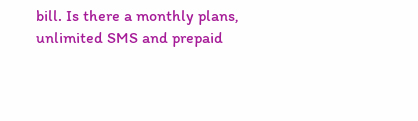bill. Is there a monthly plans, unlimited SMS and prepaid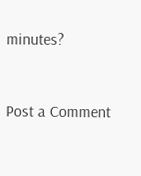minutes?


Post a Comment